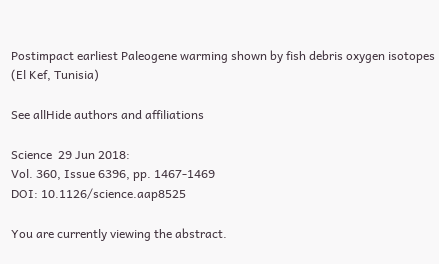Postimpact earliest Paleogene warming shown by fish debris oxygen isotopes (El Kef, Tunisia)

See allHide authors and affiliations

Science  29 Jun 2018:
Vol. 360, Issue 6396, pp. 1467-1469
DOI: 10.1126/science.aap8525

You are currently viewing the abstract.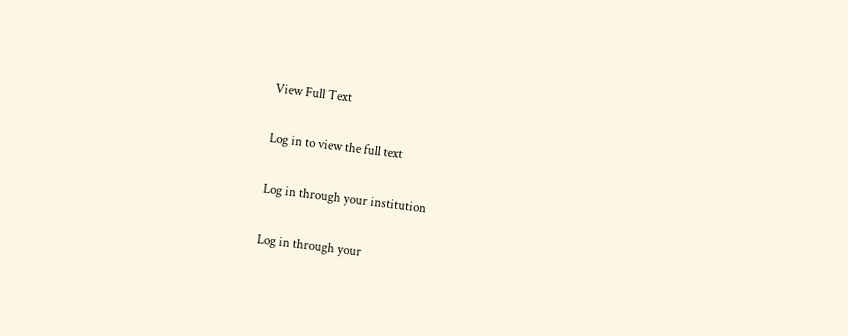View Full Text

Log in to view the full text

Log in through your institution

Log in through your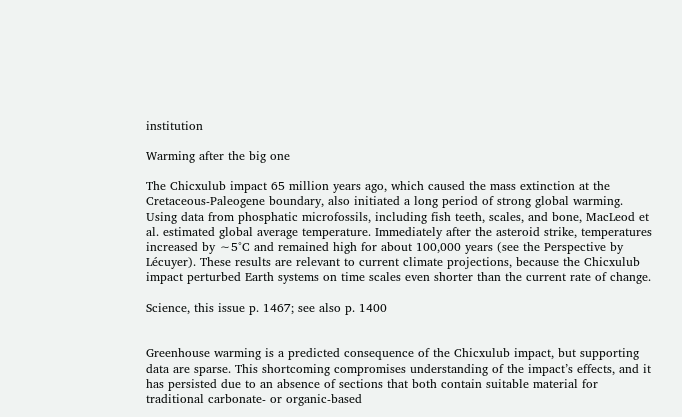institution

Warming after the big one

The Chicxulub impact 65 million years ago, which caused the mass extinction at the Cretaceous-Paleogene boundary, also initiated a long period of strong global warming. Using data from phosphatic microfossils, including fish teeth, scales, and bone, MacLeod et al. estimated global average temperature. Immediately after the asteroid strike, temperatures increased by ∼5°C and remained high for about 100,000 years (see the Perspective by Lécuyer). These results are relevant to current climate projections, because the Chicxulub impact perturbed Earth systems on time scales even shorter than the current rate of change.

Science, this issue p. 1467; see also p. 1400


Greenhouse warming is a predicted consequence of the Chicxulub impact, but supporting data are sparse. This shortcoming compromises understanding of the impact’s effects, and it has persisted due to an absence of sections that both contain suitable material for traditional carbonate- or organic-based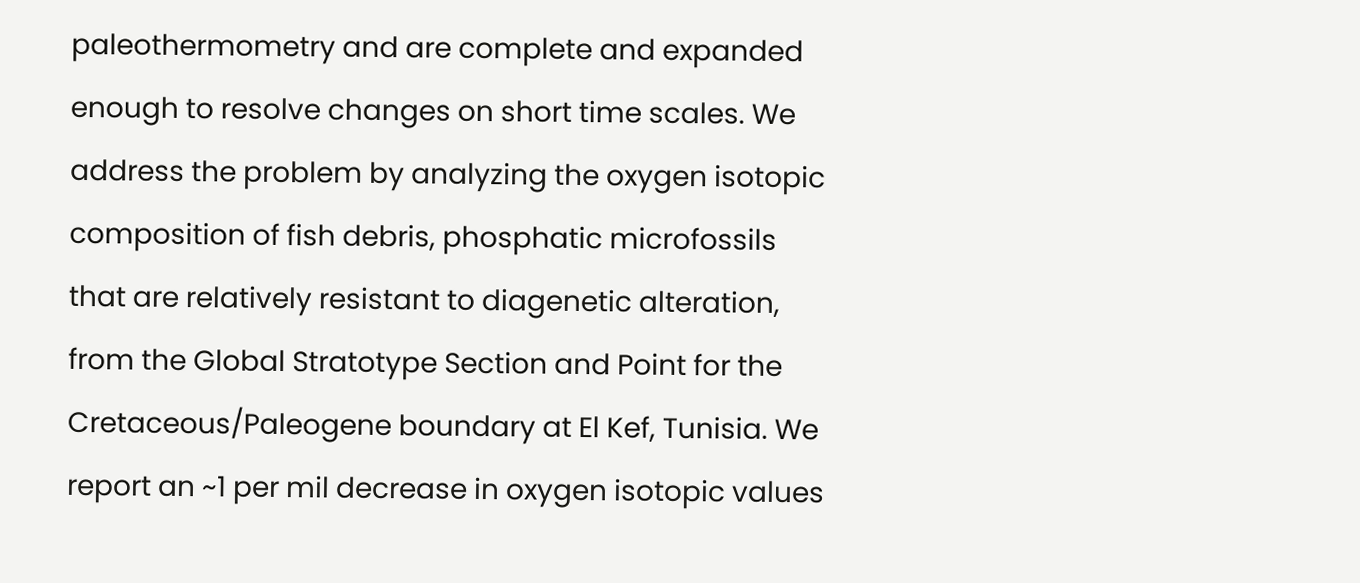paleothermometry and are complete and expanded enough to resolve changes on short time scales. We address the problem by analyzing the oxygen isotopic composition of fish debris, phosphatic microfossils that are relatively resistant to diagenetic alteration, from the Global Stratotype Section and Point for the Cretaceous/Paleogene boundary at El Kef, Tunisia. We report an ~1 per mil decrease in oxygen isotopic values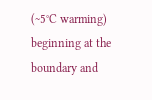(~5°C warming) beginning at the boundary and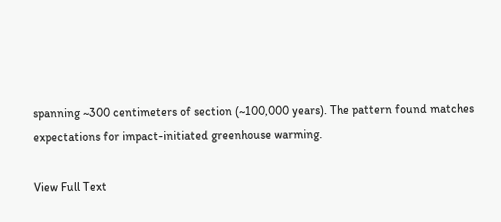spanning ~300 centimeters of section (~100,000 years). The pattern found matches expectations for impact-initiated greenhouse warming.

View Full Text